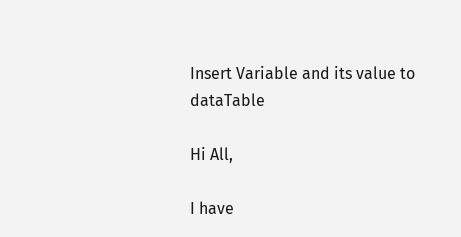Insert Variable and its value to dataTable

Hi All,

I have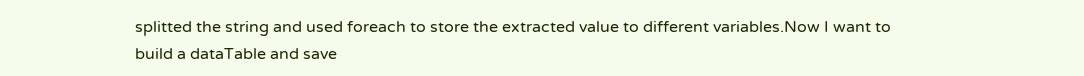splitted the string and used foreach to store the extracted value to different variables.Now I want to build a dataTable and save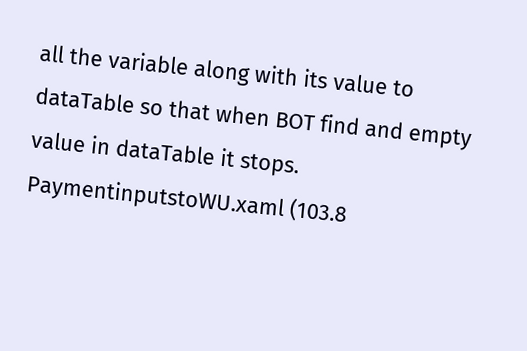all the variable along with its value to dataTable so that when BOT find and empty value in dataTable it stops.
PaymentinputstoWU.xaml (103.8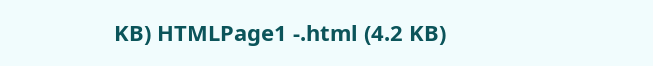KB) HTMLPage1 -.html (4.2 KB)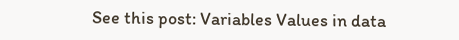See this post: Variables Values in data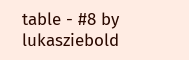table - #8 by lukasziebold